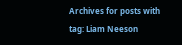Archives for posts with tag: Liam Neeson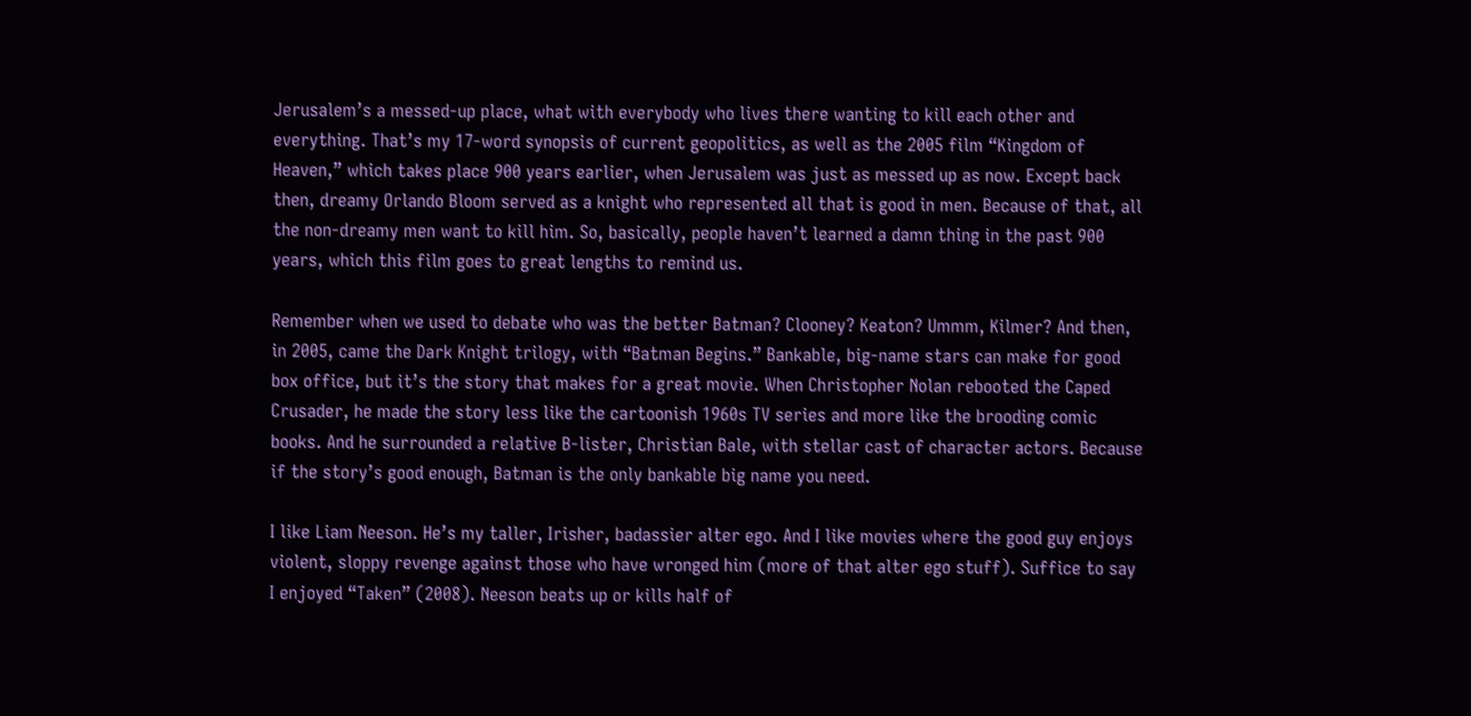Jerusalem’s a messed-up place, what with everybody who lives there wanting to kill each other and everything. That’s my 17-word synopsis of current geopolitics, as well as the 2005 film “Kingdom of Heaven,” which takes place 900 years earlier, when Jerusalem was just as messed up as now. Except back then, dreamy Orlando Bloom served as a knight who represented all that is good in men. Because of that, all the non-dreamy men want to kill him. So, basically, people haven’t learned a damn thing in the past 900 years, which this film goes to great lengths to remind us.

Remember when we used to debate who was the better Batman? Clooney? Keaton? Ummm, Kilmer? And then, in 2005, came the Dark Knight trilogy, with “Batman Begins.” Bankable, big-name stars can make for good box office, but it’s the story that makes for a great movie. When Christopher Nolan rebooted the Caped Crusader, he made the story less like the cartoonish 1960s TV series and more like the brooding comic books. And he surrounded a relative B-lister, Christian Bale, with stellar cast of character actors. Because if the story’s good enough, Batman is the only bankable big name you need.

I like Liam Neeson. He’s my taller, Irisher, badassier alter ego. And I like movies where the good guy enjoys violent, sloppy revenge against those who have wronged him (more of that alter ego stuff). Suffice to say I enjoyed “Taken” (2008). Neeson beats up or kills half of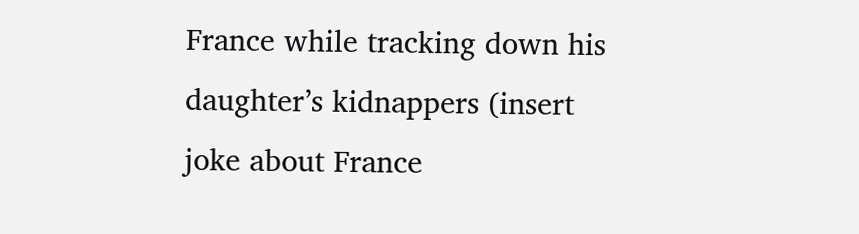France while tracking down his daughter’s kidnappers (insert joke about France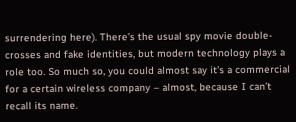surrendering here). There’s the usual spy movie double-crosses and fake identities, but modern technology plays a role too. So much so, you could almost say it’s a commercial for a certain wireless company – almost, because I can’t recall its name.